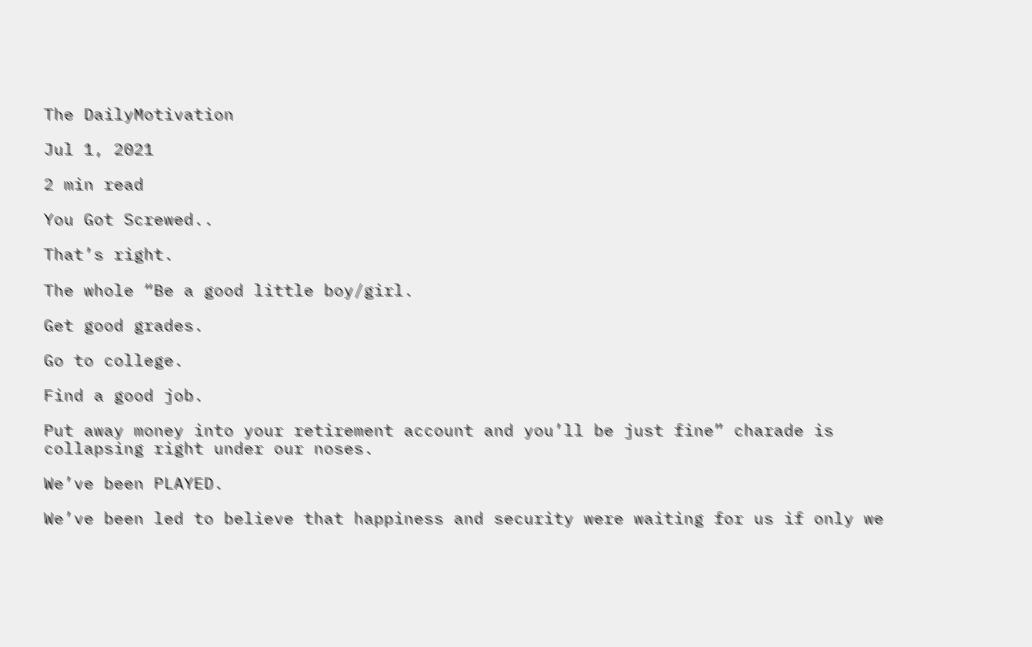The DailyMotivation

Jul 1, 2021

2 min read

You Got Screwed..

That’s right.

The whole “Be a good little boy/girl.

Get good grades.

Go to college.

Find a good job.

Put away money into your retirement account and you’ll be just fine” charade is collapsing right under our noses.

We’ve been PLAYED.

We’ve been led to believe that happiness and security were waiting for us if only we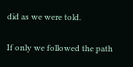did as we were told.

If only we followed the path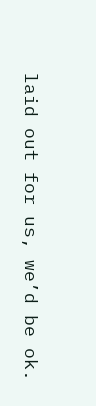laid out for us, we’d be ok.